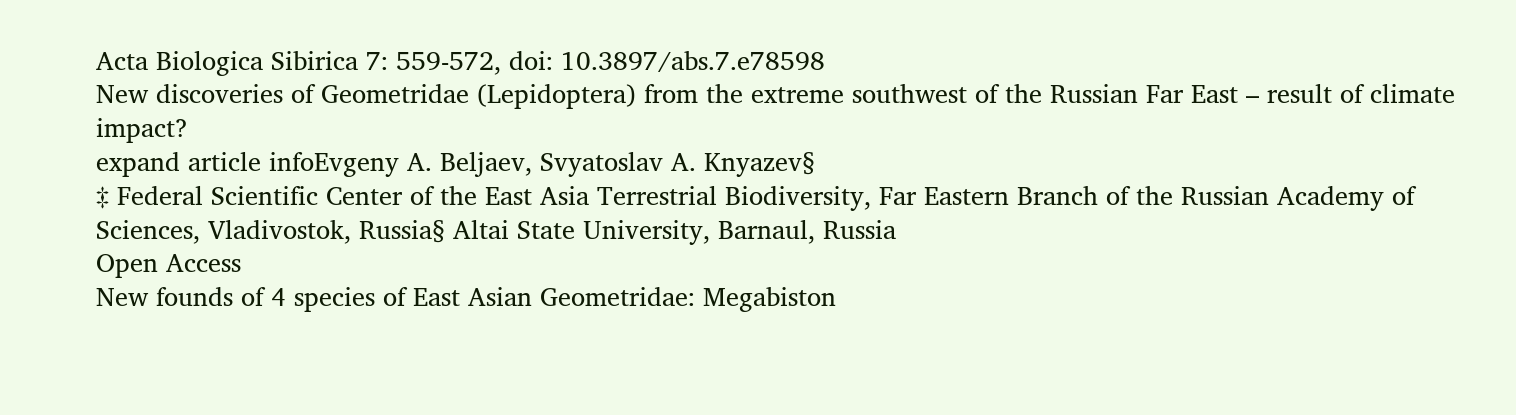Acta Biologica Sibirica 7: 559-572, doi: 10.3897/abs.7.e78598
New discoveries of Geometridae (Lepidoptera) from the extreme southwest of the Russian Far East – result of climate impact?
expand article infoEvgeny A. Beljaev, Svyatoslav A. Knyazev§
‡ Federal Scientific Center of the East Asia Terrestrial Biodiversity, Far Eastern Branch of the Russian Academy of Sciences, Vladivostok, Russia§ Altai State University, Barnaul, Russia
Open Access
New founds of 4 species of East Asian Geometridae: Megabiston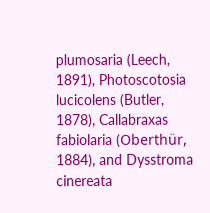plumosaria (Leech, 1891), Photoscotosia lucicolens (Butler, 1878), Callabraxas fabiolaria (Oberthür, 1884), and Dysstroma cinereata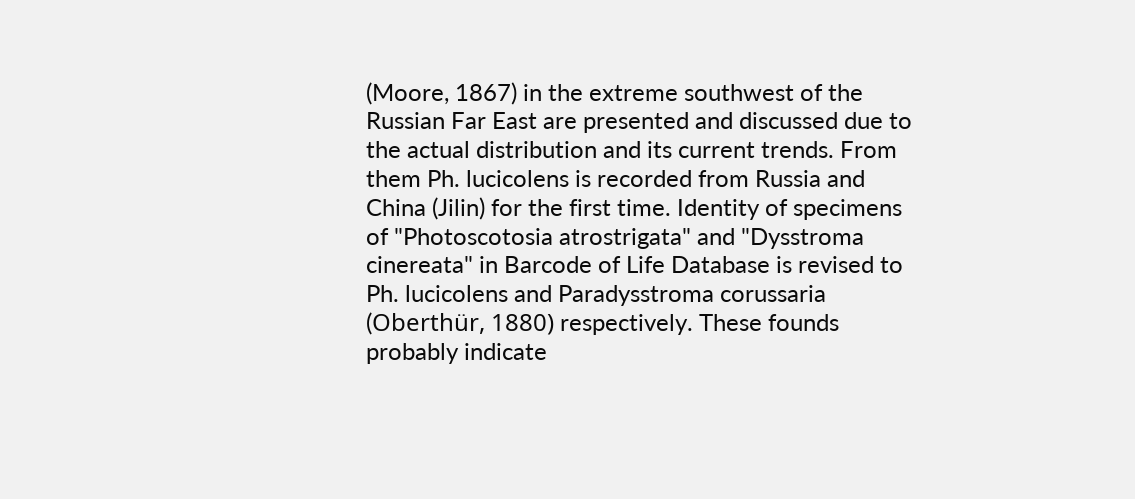(Moore, 1867) in the extreme southwest of the Russian Far East are presented and discussed due to the actual distribution and its current trends. From them Ph. lucicolens is recorded from Russia and China (Jilin) for the first time. Identity of specimens of "Photoscotosia atrostrigata" and "Dysstroma cinereata" in Barcode of Life Database is revised to Ph. lucicolens and Paradysstroma corussaria (Oberthür, 1880) respectively. These founds probably indicate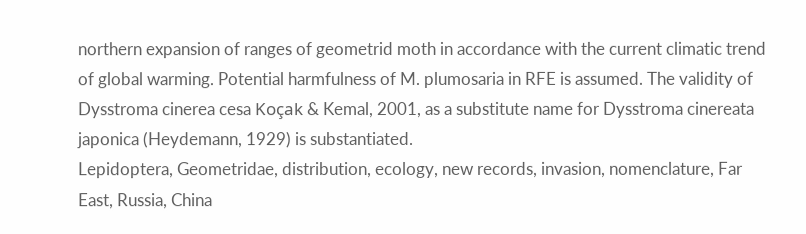northern expansion of ranges of geometrid moth in accordance with the current climatic trend of global warming. Potential harmfulness of M. plumosaria in RFE is assumed. The validity of Dysstroma cinerea cesa Koçak & Kemal, 2001, as a substitute name for Dysstroma cinereata japonica (Heydemann, 1929) is substantiated.
Lepidoptera, Geometridae, distribution, ecology, new records, invasion, nomenclature, Far East, Russia, China